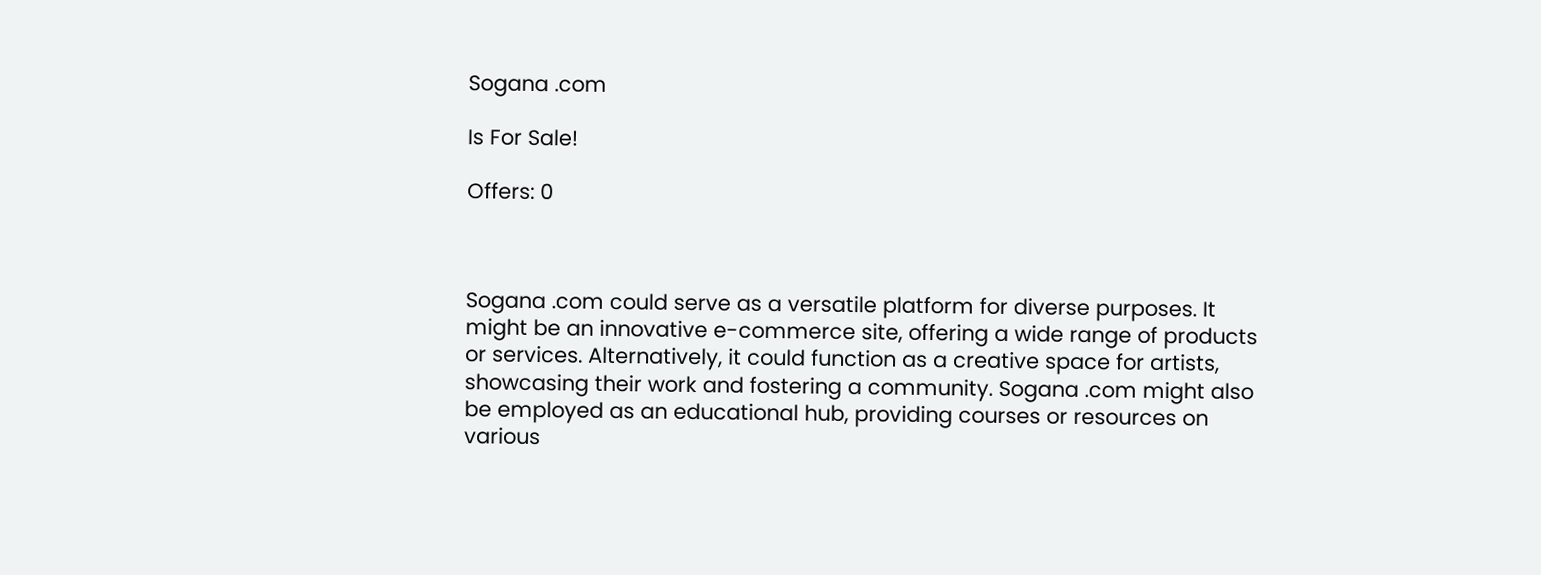Sogana .com

Is For Sale!

Offers: 0



Sogana .com could serve as a versatile platform for diverse purposes. It might be an innovative e-commerce site, offering a wide range of products or services. Alternatively, it could function as a creative space for artists, showcasing their work and fostering a community. Sogana .com might also be employed as an educational hub, providing courses or resources on various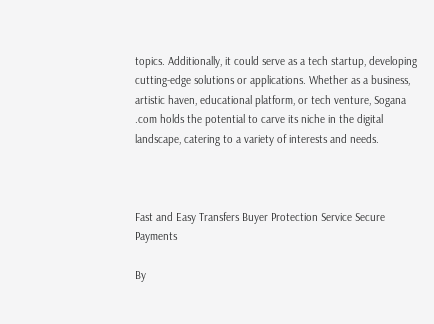topics. Additionally, it could serve as a tech startup, developing cutting-edge solutions or applications. Whether as a business, artistic haven, educational platform, or tech venture, Sogana .com holds the potential to carve its niche in the digital landscape, catering to a variety of interests and needs.



Fast and Easy Transfers Buyer Protection Service Secure Payments

By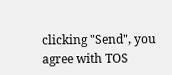clicking "Send", you agree with TOS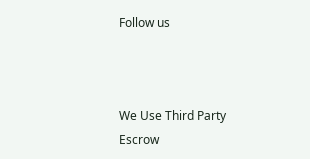Follow us



We Use Third Party Escrow